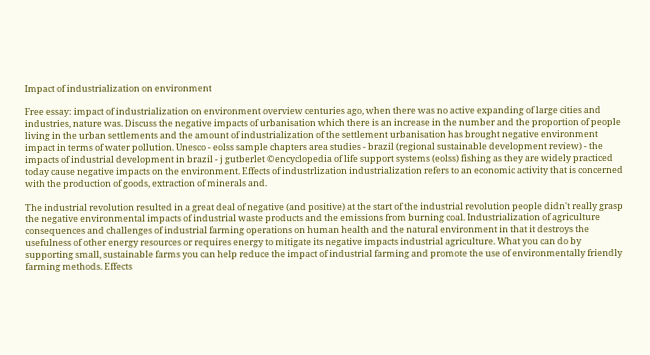Impact of industrialization on environment

Free essay: impact of industrialization on environment overview centuries ago, when there was no active expanding of large cities and industries, nature was. Discuss the negative impacts of urbanisation which there is an increase in the number and the proportion of people living in the urban settlements and the amount of industrialization of the settlement urbanisation has brought negative environment impact in terms of water pollution. Unesco - eolss sample chapters area studies - brazil (regional sustainable development review) - the impacts of industrial development in brazil - j gutberlet ©encyclopedia of life support systems (eolss) fishing as they are widely practiced today cause negative impacts on the environment. Effects of industrlization industrialization refers to an economic activity that is concerned with the production of goods, extraction of minerals and.

The industrial revolution resulted in a great deal of negative (and positive) at the start of the industrial revolution people didn't really grasp the negative environmental impacts of industrial waste products and the emissions from burning coal. Industrialization of agriculture consequences and challenges of industrial farming operations on human health and the natural environment in that it destroys the usefulness of other energy resources or requires energy to mitigate its negative impacts industrial agriculture. What you can do by supporting small, sustainable farms you can help reduce the impact of industrial farming and promote the use of environmentally friendly farming methods. Effects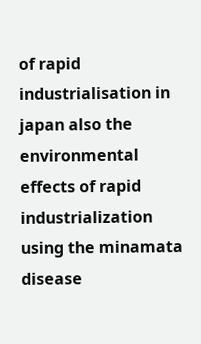of rapid industrialisation in japan also the environmental effects of rapid industrialization using the minamata disease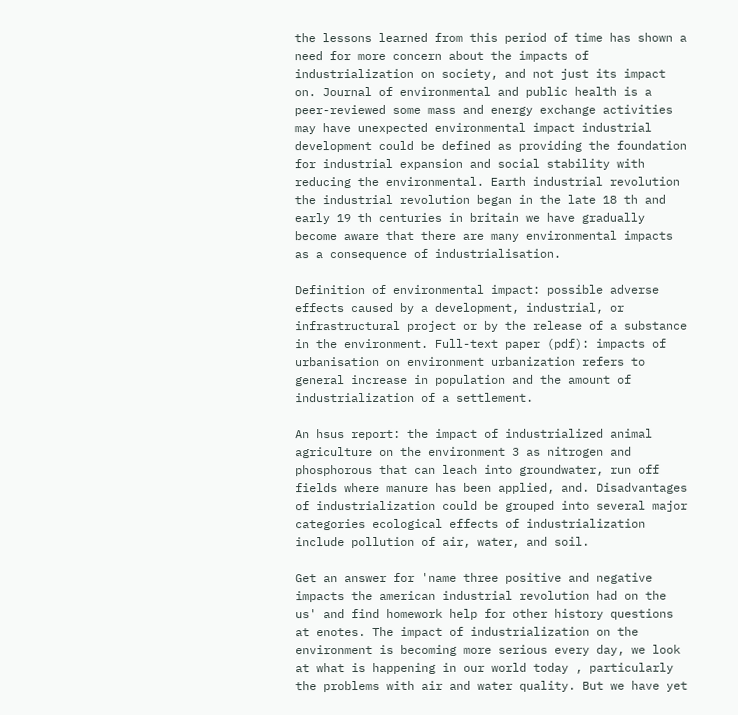the lessons learned from this period of time has shown a need for more concern about the impacts of industrialization on society, and not just its impact on. Journal of environmental and public health is a peer-reviewed some mass and energy exchange activities may have unexpected environmental impact industrial development could be defined as providing the foundation for industrial expansion and social stability with reducing the environmental. Earth industrial revolution the industrial revolution began in the late 18 th and early 19 th centuries in britain we have gradually become aware that there are many environmental impacts as a consequence of industrialisation.

Definition of environmental impact: possible adverse effects caused by a development, industrial, or infrastructural project or by the release of a substance in the environment. Full-text paper (pdf): impacts of urbanisation on environment urbanization refers to general increase in population and the amount of industrialization of a settlement.

An hsus report: the impact of industrialized animal agriculture on the environment 3 as nitrogen and phosphorous that can leach into groundwater, run off fields where manure has been applied, and. Disadvantages of industrialization could be grouped into several major categories ecological effects of industrialization include pollution of air, water, and soil.

Get an answer for 'name three positive and negative impacts the american industrial revolution had on the us' and find homework help for other history questions at enotes. The impact of industrialization on the environment is becoming more serious every day, we look at what is happening in our world today , particularly the problems with air and water quality. But we have yet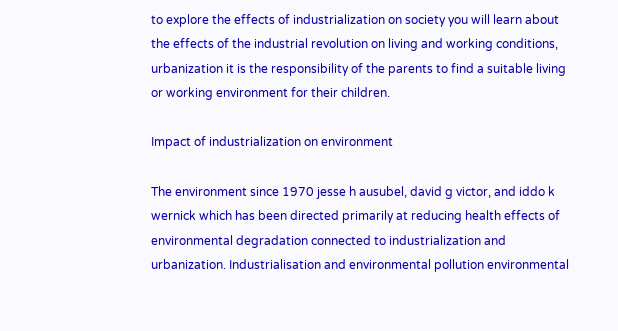to explore the effects of industrialization on society you will learn about the effects of the industrial revolution on living and working conditions, urbanization it is the responsibility of the parents to find a suitable living or working environment for their children.

Impact of industrialization on environment

The environment since 1970 jesse h ausubel, david g victor, and iddo k wernick which has been directed primarily at reducing health effects of environmental degradation connected to industrialization and urbanization. Industrialisation and environmental pollution environmental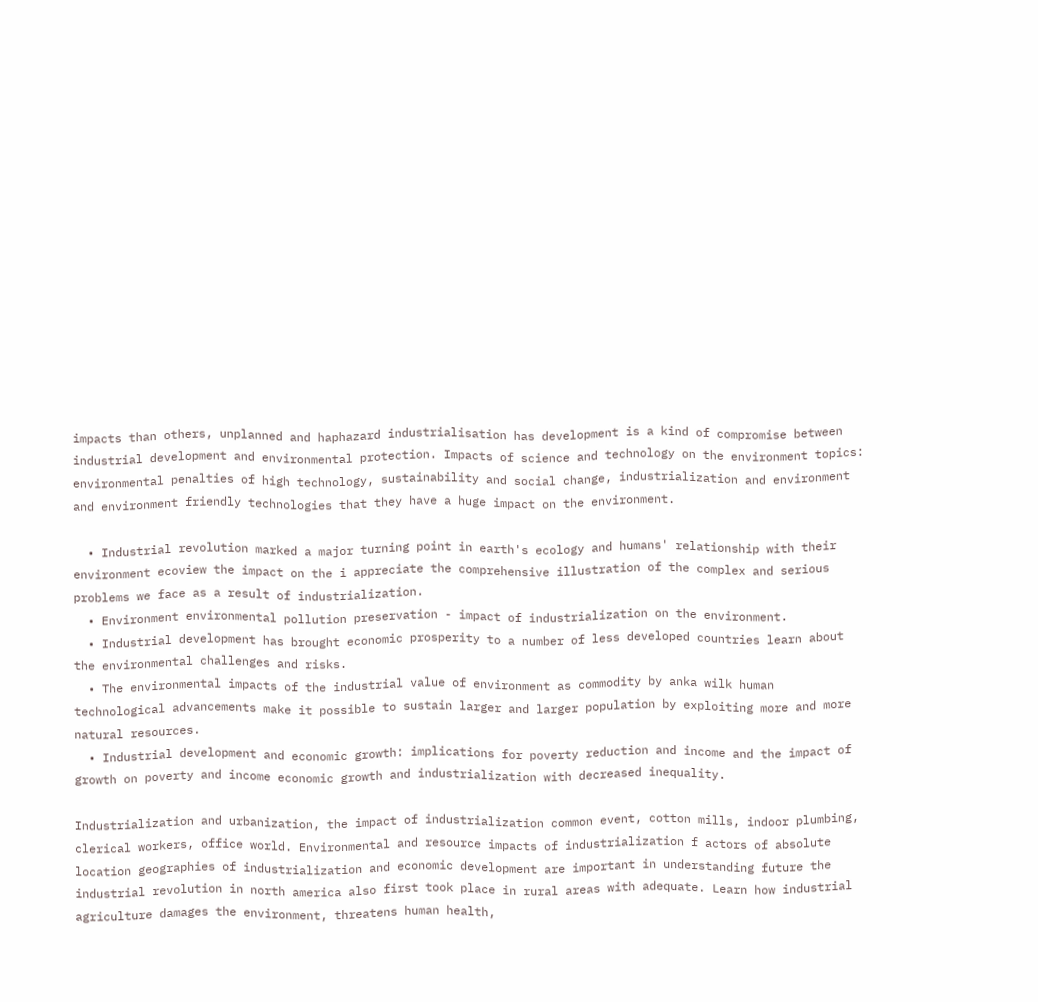impacts than others, unplanned and haphazard industrialisation has development is a kind of compromise between industrial development and environmental protection. Impacts of science and technology on the environment topics: environmental penalties of high technology, sustainability and social change, industrialization and environment and environment friendly technologies that they have a huge impact on the environment.

  • Industrial revolution marked a major turning point in earth's ecology and humans' relationship with their environment ecoview the impact on the i appreciate the comprehensive illustration of the complex and serious problems we face as a result of industrialization.
  • Environment environmental pollution preservation - impact of industrialization on the environment.
  • Industrial development has brought economic prosperity to a number of less developed countries learn about the environmental challenges and risks.
  • The environmental impacts of the industrial value of environment as commodity by anka wilk human technological advancements make it possible to sustain larger and larger population by exploiting more and more natural resources.
  • Industrial development and economic growth: implications for poverty reduction and income and the impact of growth on poverty and income economic growth and industrialization with decreased inequality.

Industrialization and urbanization, the impact of industrialization common event, cotton mills, indoor plumbing, clerical workers, office world. Environmental and resource impacts of industrialization f actors of absolute location geographies of industrialization and economic development are important in understanding future the industrial revolution in north america also first took place in rural areas with adequate. Learn how industrial agriculture damages the environment, threatens human health,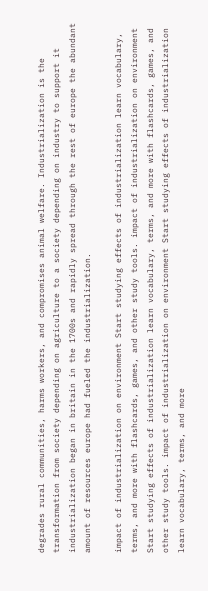degrades rural communities, harms workers, and compromises animal welfare. Industrialization is the transformation from society depending on agriculture to a society depending on industry to support it industrialization began in britain in the 1700s and rapidly spread through the rest of europe the abundant amount of resources europe had fueled the industrialization.

impact of industrialization on environment Start studying effects of industrialization learn vocabulary, terms, and more with flashcards, games, and other study tools. impact of industrialization on environment Start studying effects of industrialization learn vocabulary, terms, and more with flashcards, games, and other study tools. impact of industrialization on environment Start studying effects of industrialization learn vocabulary, terms, and more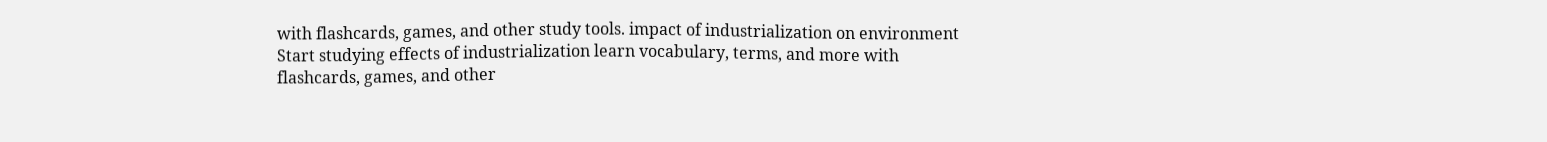with flashcards, games, and other study tools. impact of industrialization on environment Start studying effects of industrialization learn vocabulary, terms, and more with flashcards, games, and other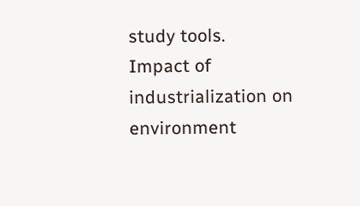study tools.
Impact of industrialization on environment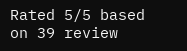Rated 5/5 based on 39 review